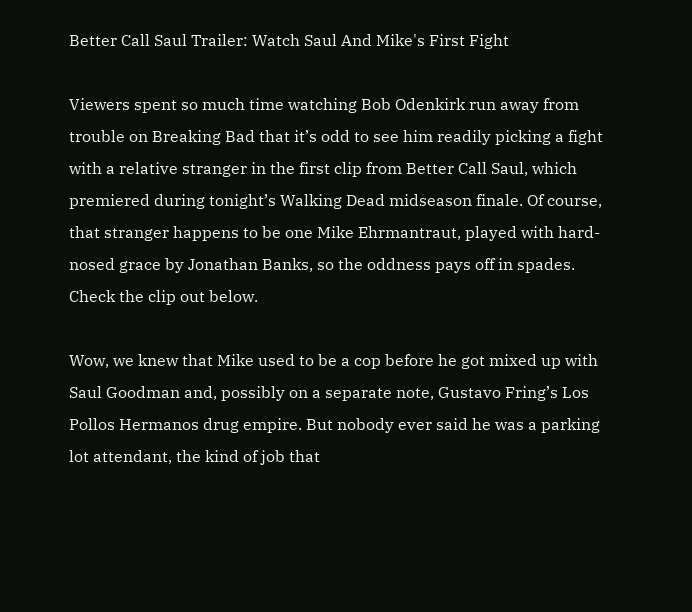Better Call Saul Trailer: Watch Saul And Mike's First Fight

Viewers spent so much time watching Bob Odenkirk run away from trouble on Breaking Bad that it’s odd to see him readily picking a fight with a relative stranger in the first clip from Better Call Saul, which premiered during tonight’s Walking Dead midseason finale. Of course, that stranger happens to be one Mike Ehrmantraut, played with hard-nosed grace by Jonathan Banks, so the oddness pays off in spades. Check the clip out below.

Wow, we knew that Mike used to be a cop before he got mixed up with Saul Goodman and, possibly on a separate note, Gustavo Fring’s Los Pollos Hermanos drug empire. But nobody ever said he was a parking lot attendant, the kind of job that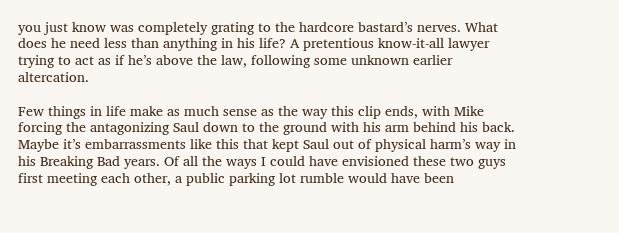you just know was completely grating to the hardcore bastard’s nerves. What does he need less than anything in his life? A pretentious know-it-all lawyer trying to act as if he’s above the law, following some unknown earlier altercation.

Few things in life make as much sense as the way this clip ends, with Mike forcing the antagonizing Saul down to the ground with his arm behind his back. Maybe it’s embarrassments like this that kept Saul out of physical harm’s way in his Breaking Bad years. Of all the ways I could have envisioned these two guys first meeting each other, a public parking lot rumble would have been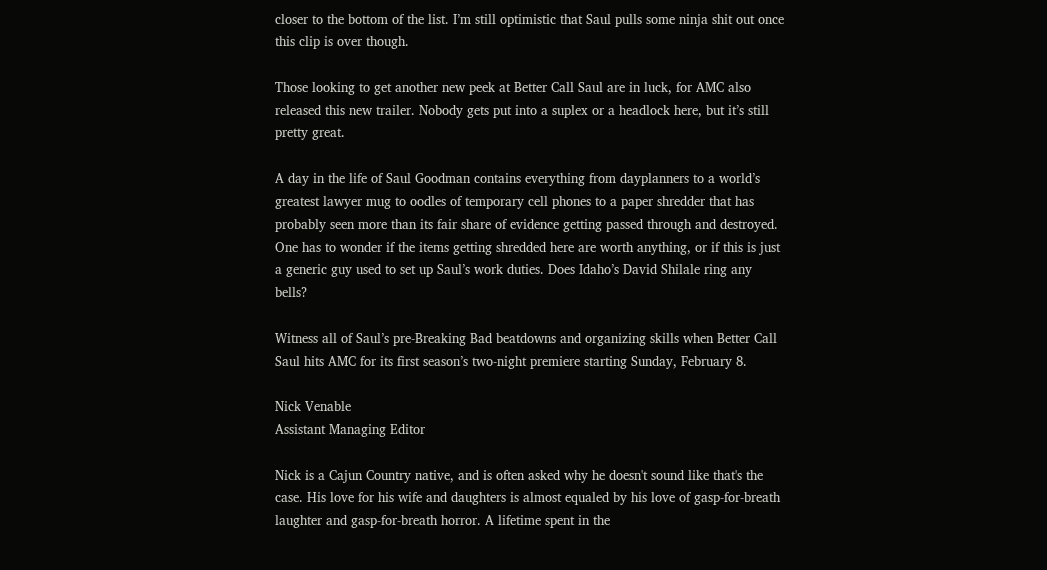closer to the bottom of the list. I’m still optimistic that Saul pulls some ninja shit out once this clip is over though.

Those looking to get another new peek at Better Call Saul are in luck, for AMC also released this new trailer. Nobody gets put into a suplex or a headlock here, but it’s still pretty great.

A day in the life of Saul Goodman contains everything from dayplanners to a world’s greatest lawyer mug to oodles of temporary cell phones to a paper shredder that has probably seen more than its fair share of evidence getting passed through and destroyed. One has to wonder if the items getting shredded here are worth anything, or if this is just a generic guy used to set up Saul’s work duties. Does Idaho’s David Shilale ring any bells?

Witness all of Saul’s pre-Breaking Bad beatdowns and organizing skills when Better Call Saul hits AMC for its first season’s two-night premiere starting Sunday, February 8.

Nick Venable
Assistant Managing Editor

Nick is a Cajun Country native, and is often asked why he doesn't sound like that's the case. His love for his wife and daughters is almost equaled by his love of gasp-for-breath laughter and gasp-for-breath horror. A lifetime spent in the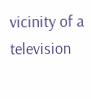vicinity of a television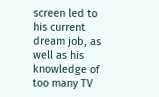screen led to his current dream job, as well as his knowledge of too many TV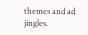themes and ad jingles.